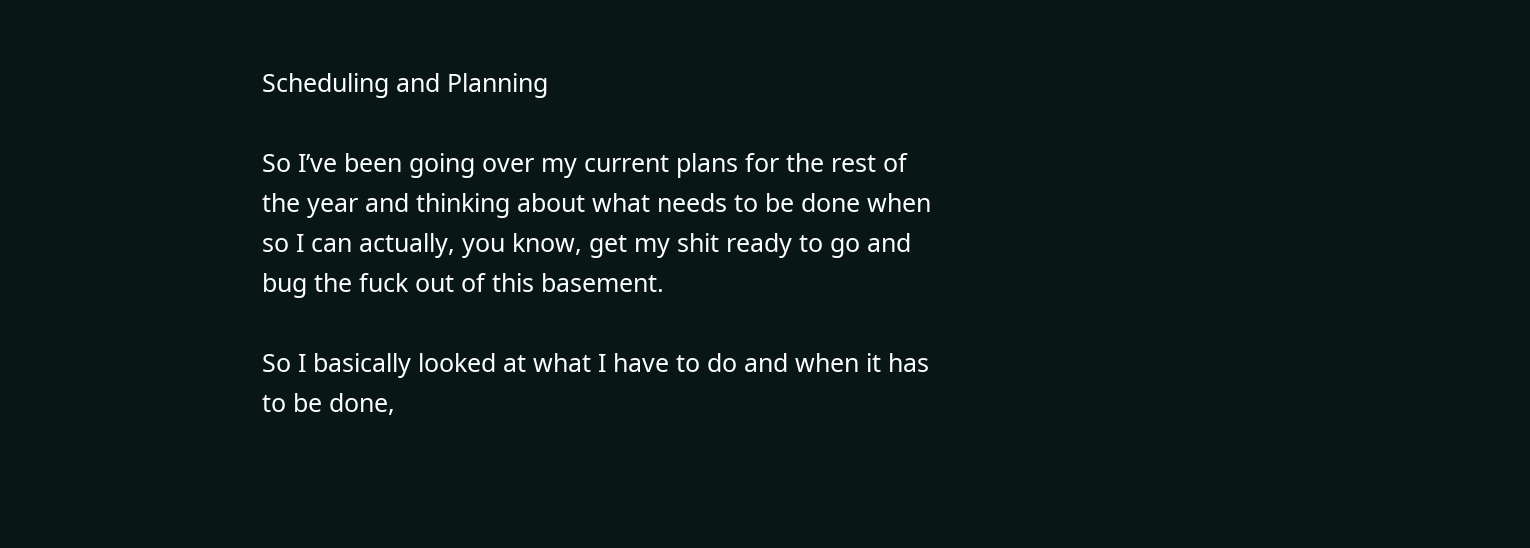Scheduling and Planning

So I’ve been going over my current plans for the rest of the year and thinking about what needs to be done when so I can actually, you know, get my shit ready to go and bug the fuck out of this basement.

So I basically looked at what I have to do and when it has to be done,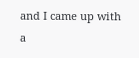and I came up with a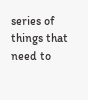series of things that need to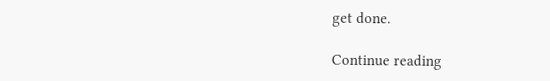get done.

Continue reading